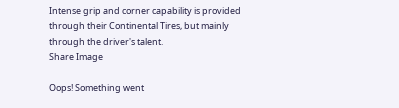Intense grip and corner capability is provided through their Continental Tires, but mainly through the driver's talent.
Share Image

Oops! Something went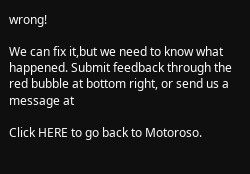wrong!

We can fix it,but we need to know what happened. Submit feedback through the red bubble at bottom right, or send us a message at

Click HERE to go back to Motoroso.